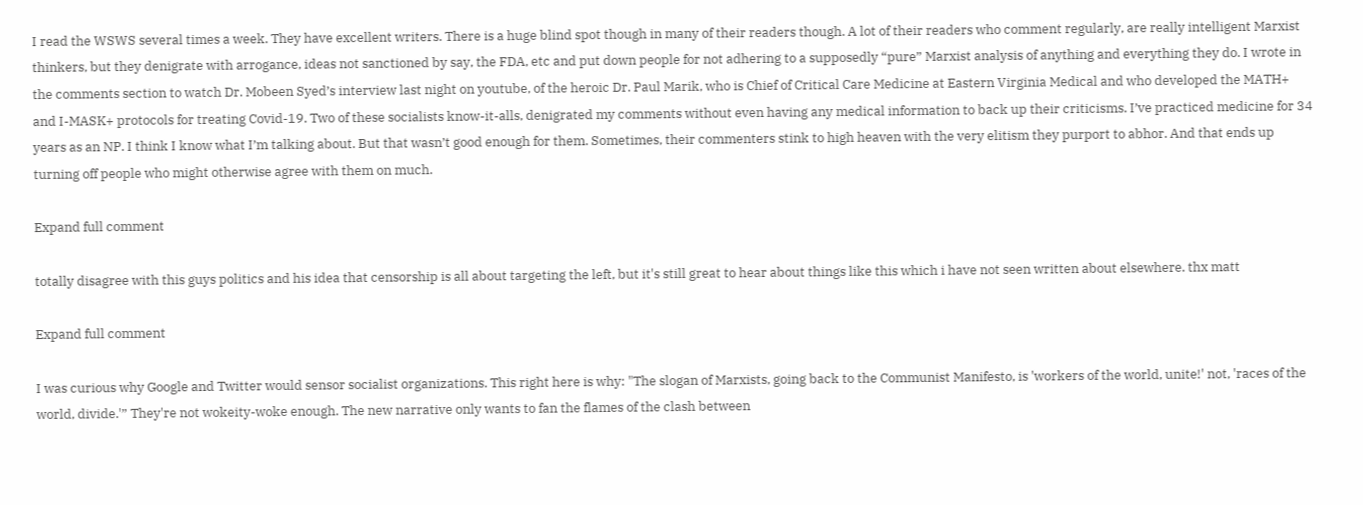I read the WSWS several times a week. They have excellent writers. There is a huge blind spot though in many of their readers though. A lot of their readers who comment regularly, are really intelligent Marxist thinkers, but they denigrate with arrogance, ideas not sanctioned by say, the FDA, etc and put down people for not adhering to a supposedly “pure” Marxist analysis of anything and everything they do. I wrote in the comments section to watch Dr. Mobeen Syed’s interview last night on youtube, of the heroic Dr. Paul Marik, who is Chief of Critical Care Medicine at Eastern Virginia Medical and who developed the MATH+ and I-MASK+ protocols for treating Covid-19. Two of these socialists know-it-alls, denigrated my comments without even having any medical information to back up their criticisms. I’ve practiced medicine for 34 years as an NP. I think I know what I’m talking about. But that wasn’t good enough for them. Sometimes, their commenters stink to high heaven with the very elitism they purport to abhor. And that ends up turning off people who might otherwise agree with them on much.

Expand full comment

totally disagree with this guys politics and his idea that censorship is all about targeting the left, but it's still great to hear about things like this which i have not seen written about elsewhere. thx matt

Expand full comment

I was curious why Google and Twitter would sensor socialist organizations. This right here is why: "The slogan of Marxists, going back to the Communist Manifesto, is 'workers of the world, unite!' not, 'races of the world, divide.'” They're not wokeity-woke enough. The new narrative only wants to fan the flames of the clash between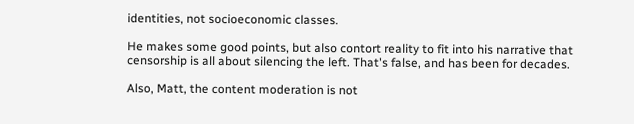identities, not socioeconomic classes.

He makes some good points, but also contort reality to fit into his narrative that censorship is all about silencing the left. That's false, and has been for decades.

Also, Matt, the content moderation is not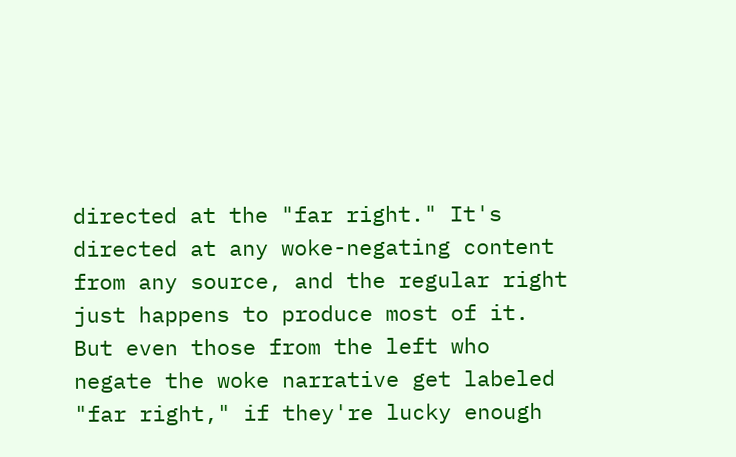directed at the "far right." It's directed at any woke-negating content from any source, and the regular right just happens to produce most of it. But even those from the left who negate the woke narrative get labeled "far right," if they're lucky enough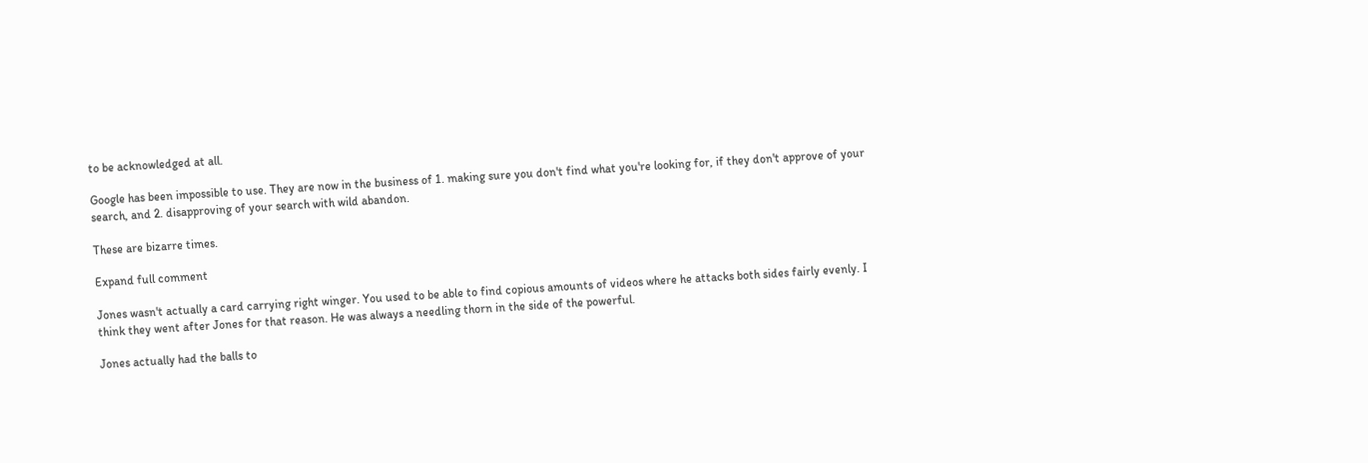to be acknowledged at all.

Google has been impossible to use. They are now in the business of 1. making sure you don't find what you're looking for, if they don't approve of your search, and 2. disapproving of your search with wild abandon.

These are bizarre times.

Expand full comment

Jones wasn't actually a card carrying right winger. You used to be able to find copious amounts of videos where he attacks both sides fairly evenly. I think they went after Jones for that reason. He was always a needling thorn in the side of the powerful.

Jones actually had the balls to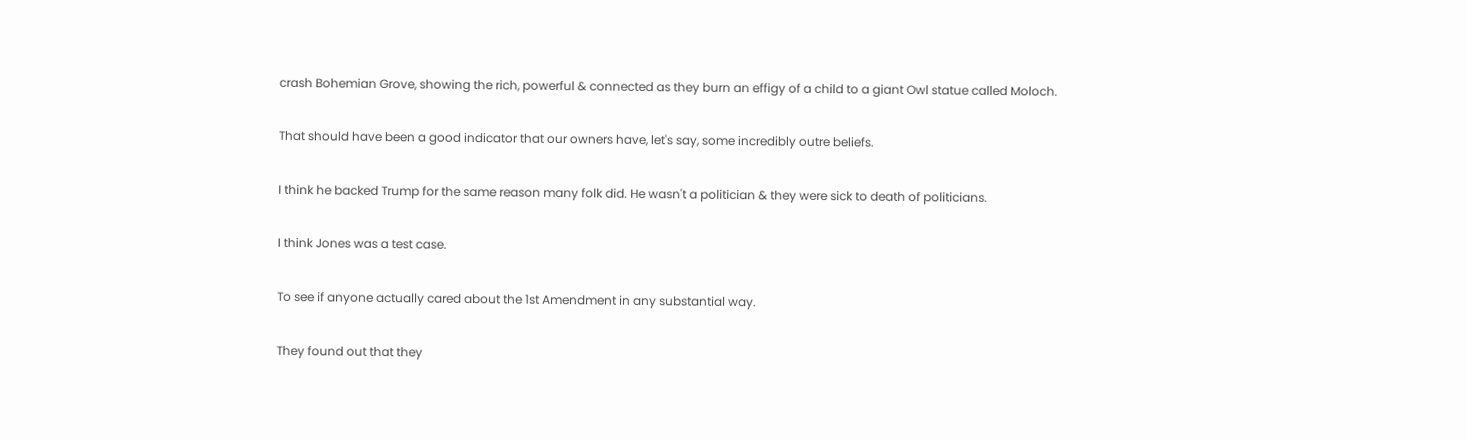crash Bohemian Grove, showing the rich, powerful & connected as they burn an effigy of a child to a giant Owl statue called Moloch.

That should have been a good indicator that our owners have, let's say, some incredibly outre beliefs.

I think he backed Trump for the same reason many folk did. He wasn't a politician & they were sick to death of politicians.

I think Jones was a test case.

To see if anyone actually cared about the 1st Amendment in any substantial way.

They found out that they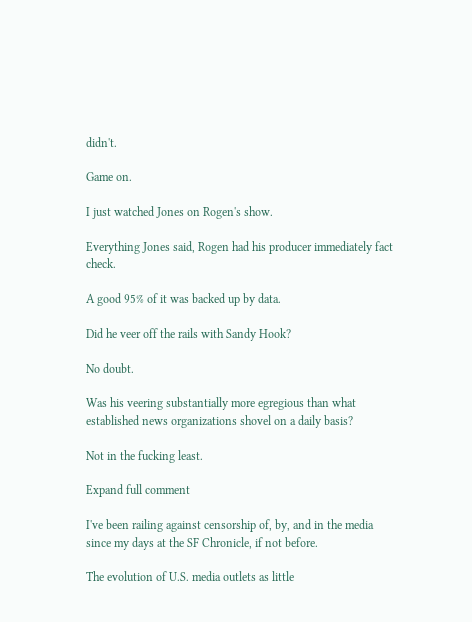didn't.

Game on.

I just watched Jones on Rogen's show.

Everything Jones said, Rogen had his producer immediately fact check.

A good 95% of it was backed up by data.

Did he veer off the rails with Sandy Hook?

No doubt.

Was his veering substantially more egregious than what established news organizations shovel on a daily basis?

Not in the fucking least.

Expand full comment

I've been railing against censorship of, by, and in the media since my days at the SF Chronicle, if not before.

The evolution of U.S. media outlets as little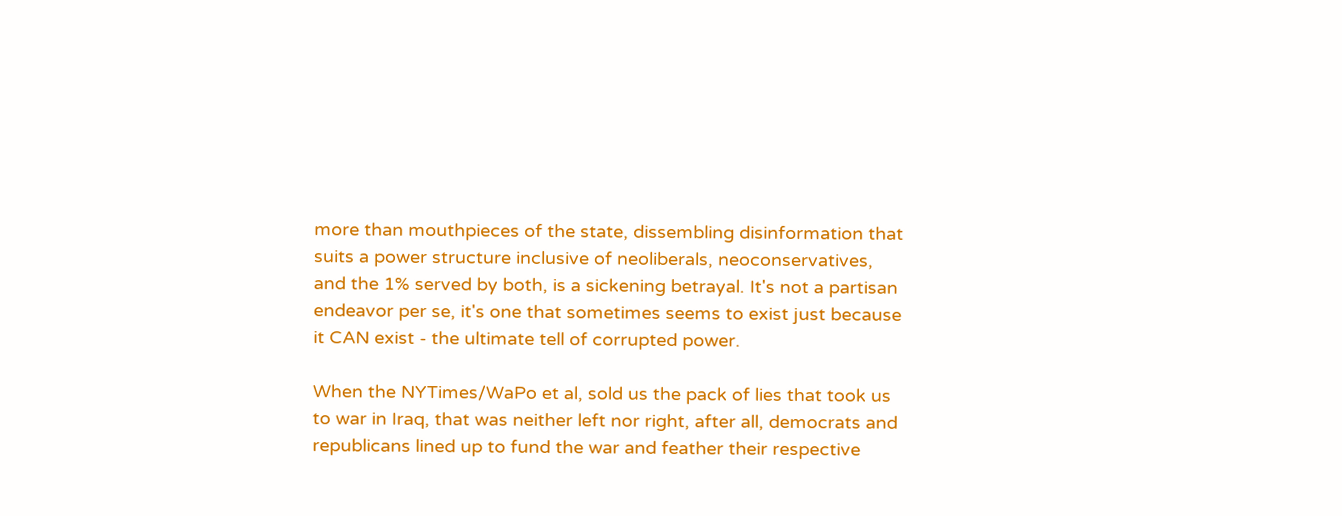more than mouthpieces of the state, dissembling disinformation that suits a power structure inclusive of neoliberals, neoconservatives, and the 1% served by both, is a sickening betrayal. It's not a partisan endeavor per se, it's one that sometimes seems to exist just because it CAN exist - the ultimate tell of corrupted power.

When the NYTimes/WaPo et al, sold us the pack of lies that took us to war in Iraq, that was neither left nor right, after all, democrats and republicans lined up to fund the war and feather their respective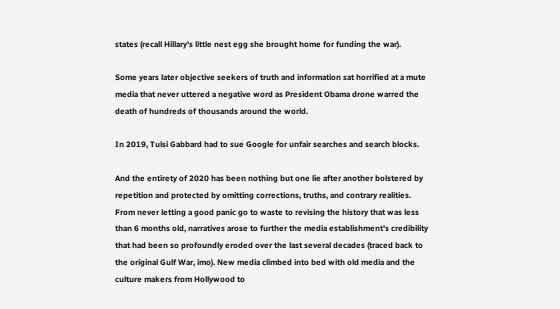states (recall Hillary's little nest egg she brought home for funding the war).

Some years later objective seekers of truth and information sat horrified at a mute media that never uttered a negative word as President Obama drone warred the death of hundreds of thousands around the world.

In 2019, Tulsi Gabbard had to sue Google for unfair searches and search blocks.

And the entirety of 2020 has been nothing but one lie after another bolstered by repetition and protected by omitting corrections, truths, and contrary realities. From never letting a good panic go to waste to revising the history that was less than 6 months old, narratives arose to further the media establishment's credibility that had been so profoundly eroded over the last several decades (traced back to the original Gulf War, imo). New media climbed into bed with old media and the culture makers from Hollywood to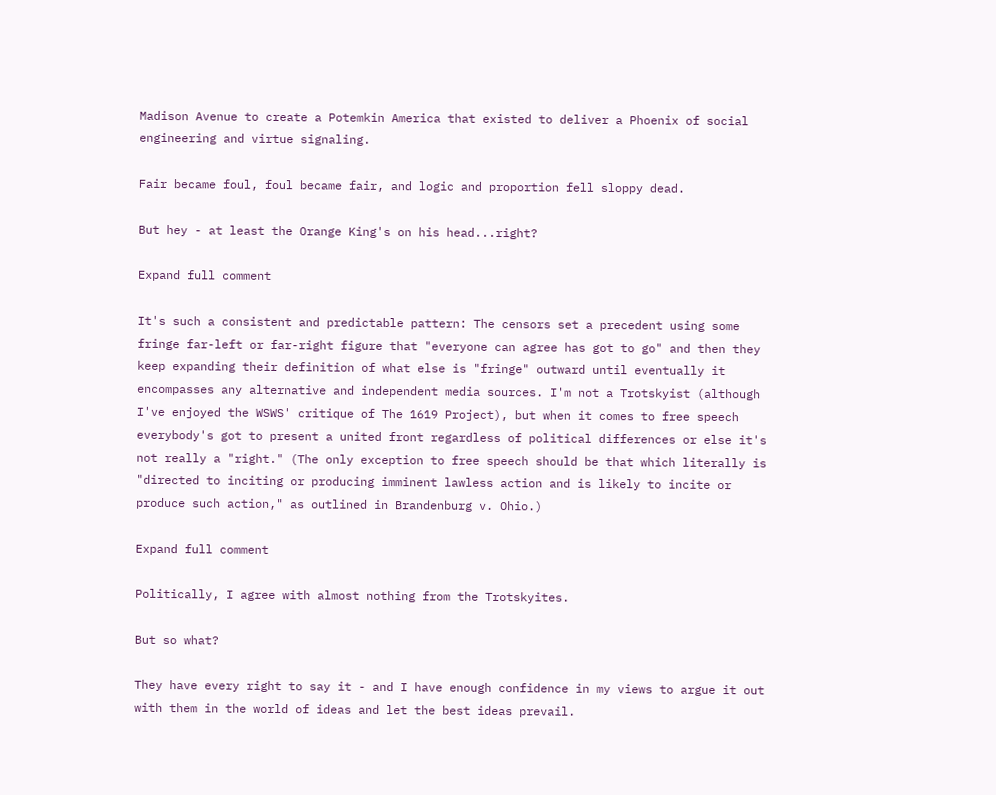Madison Avenue to create a Potemkin America that existed to deliver a Phoenix of social engineering and virtue signaling.

Fair became foul, foul became fair, and logic and proportion fell sloppy dead.

But hey - at least the Orange King's on his head...right?

Expand full comment

It's such a consistent and predictable pattern: The censors set a precedent using some fringe far-left or far-right figure that "everyone can agree has got to go" and then they keep expanding their definition of what else is "fringe" outward until eventually it encompasses any alternative and independent media sources. I'm not a Trotskyist (although I've enjoyed the WSWS' critique of The 1619 Project), but when it comes to free speech everybody's got to present a united front regardless of political differences or else it's not really a "right." (The only exception to free speech should be that which literally is "directed to inciting or producing imminent lawless action and is likely to incite or produce such action," as outlined in Brandenburg v. Ohio.)

Expand full comment

Politically, I agree with almost nothing from the Trotskyites.

But so what?

They have every right to say it - and I have enough confidence in my views to argue it out with them in the world of ideas and let the best ideas prevail.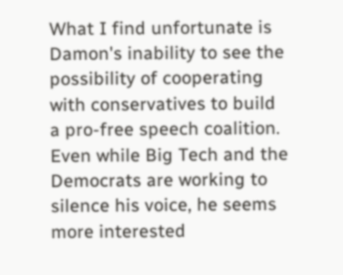What I find unfortunate is Damon's inability to see the possibility of cooperating with conservatives to build a pro-free speech coalition. Even while Big Tech and the Democrats are working to silence his voice, he seems more interested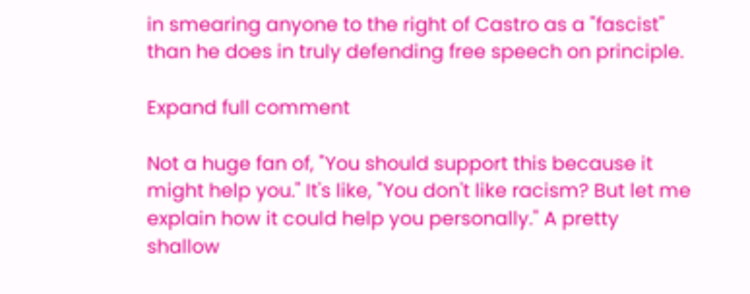in smearing anyone to the right of Castro as a "fascist" than he does in truly defending free speech on principle.

Expand full comment

Not a huge fan of, "You should support this because it might help you." It's like, "You don't like racism? But let me explain how it could help you personally." A pretty shallow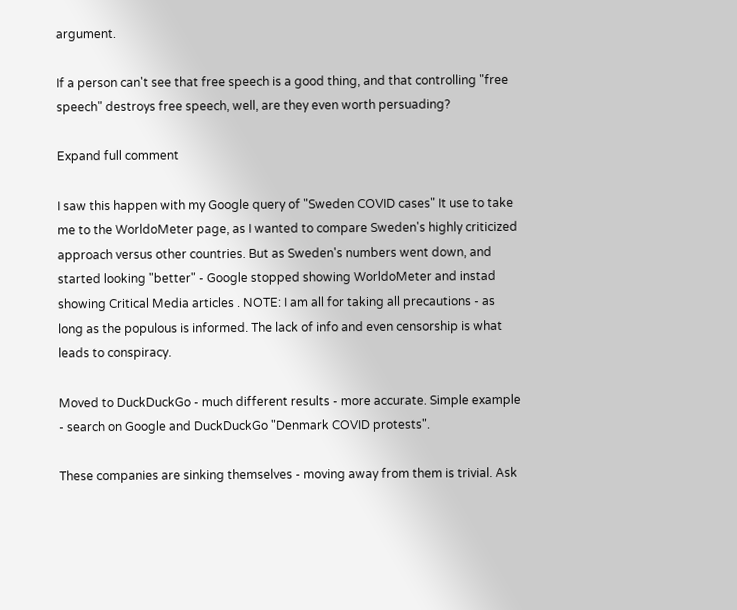argument.

If a person can't see that free speech is a good thing, and that controlling "free speech" destroys free speech, well, are they even worth persuading?

Expand full comment

I saw this happen with my Google query of "Sweden COVID cases" It use to take me to the WorldoMeter page, as I wanted to compare Sweden's highly criticized approach versus other countries. But as Sweden's numbers went down, and started looking "better" - Google stopped showing WorldoMeter and instad showing Critical Media articles . NOTE: I am all for taking all precautions - as long as the populous is informed. The lack of info and even censorship is what leads to conspiracy.

Moved to DuckDuckGo - much different results - more accurate. Simple example - search on Google and DuckDuckGo "Denmark COVID protests".

These companies are sinking themselves - moving away from them is trivial. Ask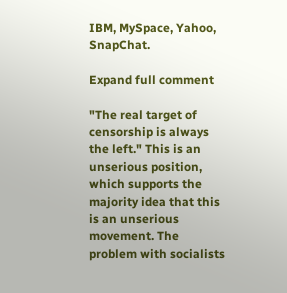IBM, MySpace, Yahoo, SnapChat.

Expand full comment

"The real target of censorship is always the left." This is an unserious position, which supports the majority idea that this is an unserious movement. The problem with socialists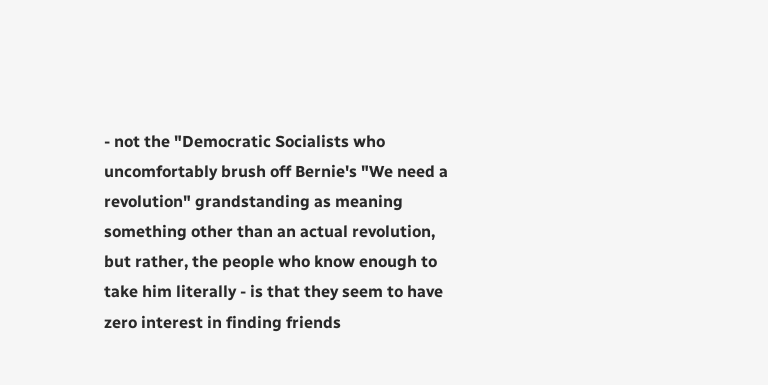- not the "Democratic Socialists who uncomfortably brush off Bernie's "We need a revolution" grandstanding as meaning something other than an actual revolution, but rather, the people who know enough to take him literally - is that they seem to have zero interest in finding friends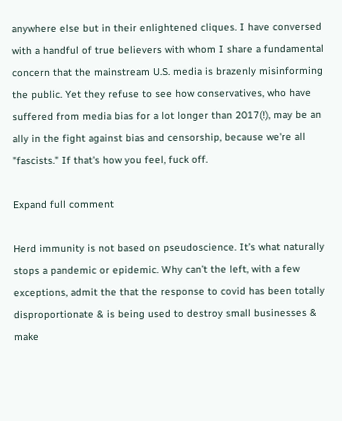anywhere else but in their enlightened cliques. I have conversed with a handful of true believers with whom I share a fundamental concern that the mainstream U.S. media is brazenly misinforming the public. Yet they refuse to see how conservatives, who have suffered from media bias for a lot longer than 2017(!), may be an ally in the fight against bias and censorship, because we're all "fascists." If that's how you feel, fuck off.

Expand full comment

Herd immunity is not based on pseudoscience. It’s what naturally stops a pandemic or epidemic. Why can’t the left, with a few exceptions, admit the that the response to covid has been totally disproportionate & is being used to destroy small businesses & make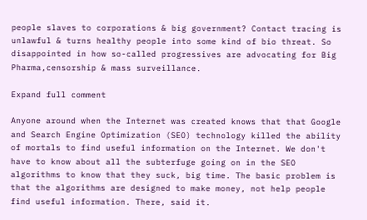people slaves to corporations & big government? Contact tracing is unlawful & turns healthy people into some kind of bio threat. So disappointed in how so-called progressives are advocating for Big Pharma,censorship & mass surveillance.

Expand full comment

Anyone around when the Internet was created knows that that Google and Search Engine Optimization (SEO) technology killed the ability of mortals to find useful information on the Internet. We don't have to know about all the subterfuge going on in the SEO algorithms to know that they suck, big time. The basic problem is that the algorithms are designed to make money, not help people find useful information. There, said it.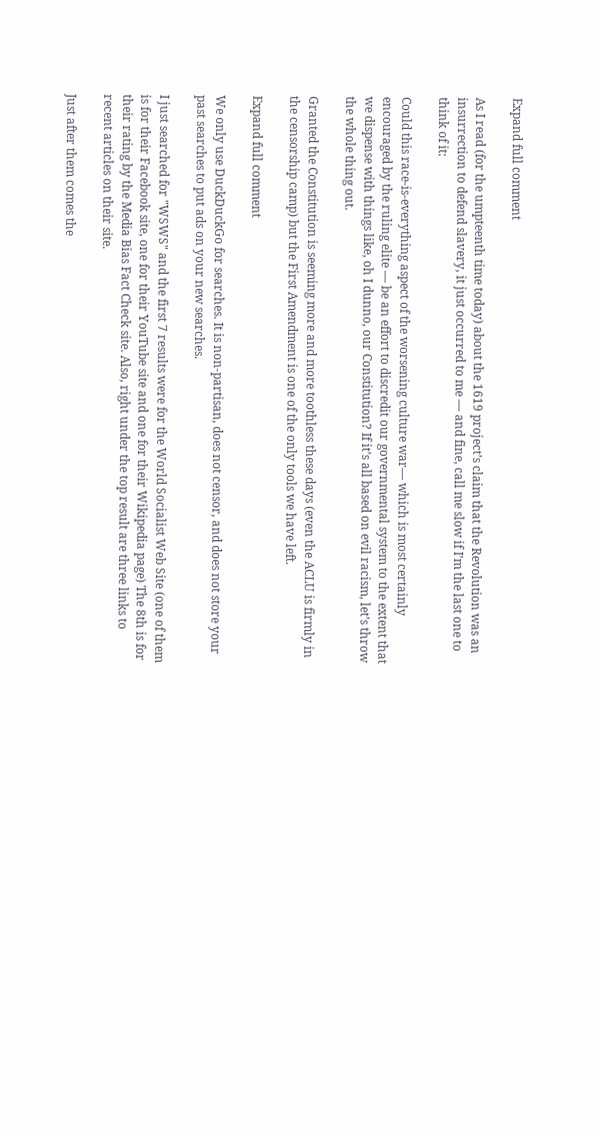Expand full comment

As I read (for the umpteenth time today) about the 1619 project’s claim that the Revolution was an insurrection to defend slavery, it just occurred to me — and fine, call me slow if I’m the last one to think of it:

Could this race-is-everything aspect of the worsening culture war— which is most certainly encouraged by the ruling elite — be an effort to discredit our governmental system to the extent that we dispense with things like, oh I dunno, our Constitution? If it’s all based on evil racism, let’s throw the whole thing out.

Granted the Constitution is seeming more and more toothless these days (even the ACLU is firmly in the censorship camp) but the First Amendment is one of the only tools we have left.

Expand full comment

We only use DuckDuckGo for searches. It is non-partisan, does not censor, and does not store your past searches to put ads on your new searches.

I just searched for "WSWS" and the first 7 results were for the World Socialist Web Site (one of them is for their Facebook site, one for their YouTube site and one for their Wikipedia page) The 8th is for their rating by the Media Bias Fact Check site. Also, right under the top result are three links to recent articles on their site.

Just after them comes the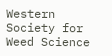Western Society for Weed Science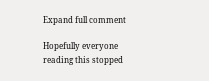Expand full comment

Hopefully everyone reading this stopped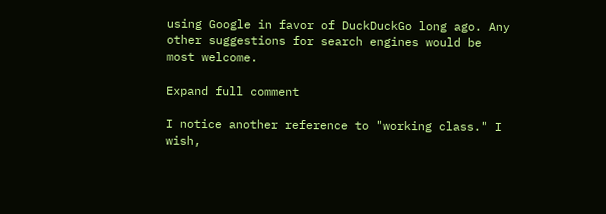using Google in favor of DuckDuckGo long ago. Any other suggestions for search engines would be most welcome.

Expand full comment

I notice another reference to "working class." I wish,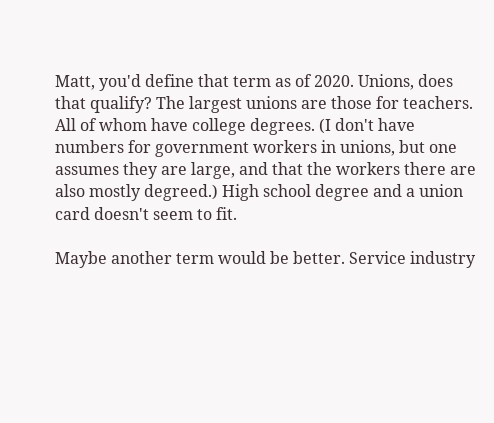Matt, you'd define that term as of 2020. Unions, does that qualify? The largest unions are those for teachers. All of whom have college degrees. (I don't have numbers for government workers in unions, but one assumes they are large, and that the workers there are also mostly degreed.) High school degree and a union card doesn't seem to fit.

Maybe another term would be better. Service industry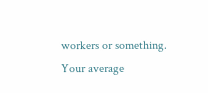workers or something. Your average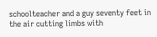schoolteacher and a guy seventy feet in the air cutting limbs with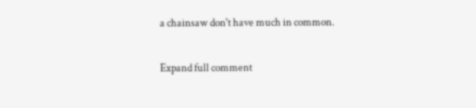a chainsaw don't have much in common.

Expand full comment